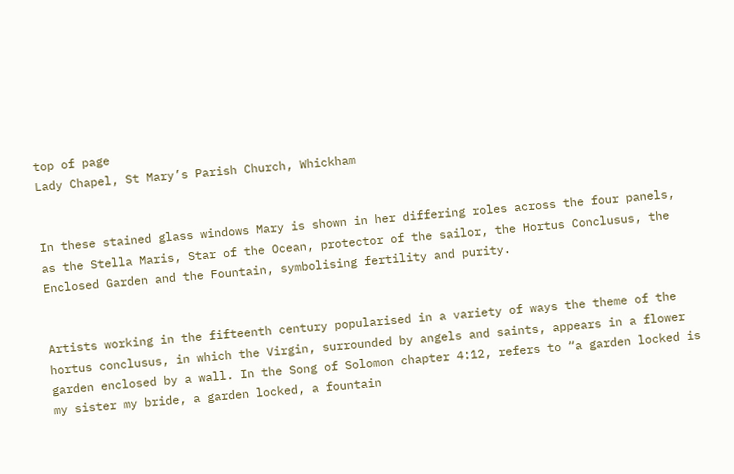top of page
Lady Chapel, St Mary’s Parish Church, Whickham


In these stained glass windows Mary is shown in her differing roles across the four panels, as the Stella Maris, Star of the Ocean, protector of the sailor, the Hortus Conclusus, the Enclosed Garden and the Fountain, symbolising fertility and purity.


Artists working in the fifteenth century popularised in a variety of ways the theme of the hortus conclusus, in which the Virgin, surrounded by angels and saints, appears in a flower garden enclosed by a wall. In the Song of Solomon chapter 4:12, refers to “a garden locked is my sister my bride, a garden locked, a fountain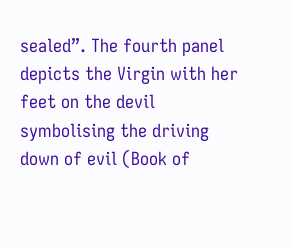sealed”. The fourth panel depicts the Virgin with her feet on the devil symbolising the driving down of evil (Book of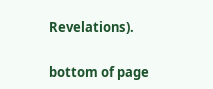Revelations).

bottom of page